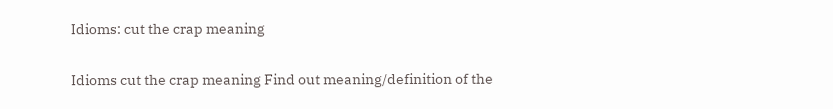Idioms: cut the crap meaning

Idioms cut the crap meaning Find out meaning/definition of the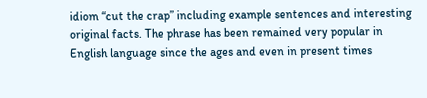idiom “cut the crap” including example sentences and interesting original facts. The phrase has been remained very popular in English language since the ages and even in present times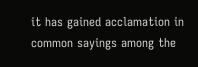it has gained acclamation in common sayings among the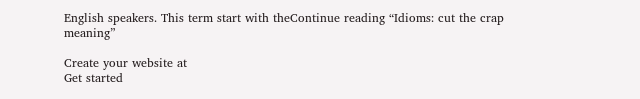English speakers. This term start with theContinue reading “Idioms: cut the crap meaning”

Create your website at
Get started